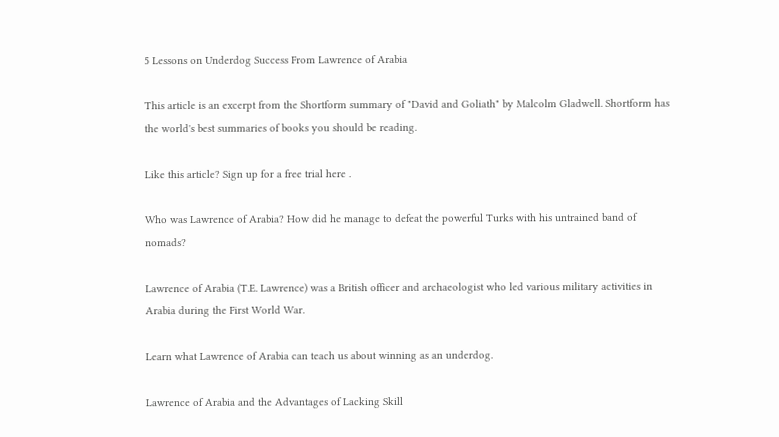5 Lessons on Underdog Success From Lawrence of Arabia

This article is an excerpt from the Shortform summary of "David and Goliath" by Malcolm Gladwell. Shortform has the world's best summaries of books you should be reading.

Like this article? Sign up for a free trial here .

Who was Lawrence of Arabia? How did he manage to defeat the powerful Turks with his untrained band of nomads?

Lawrence of Arabia (T.E. Lawrence) was a British officer and archaeologist who led various military activities in Arabia during the First World War.

Learn what Lawrence of Arabia can teach us about winning as an underdog.

Lawrence of Arabia and the Advantages of Lacking Skill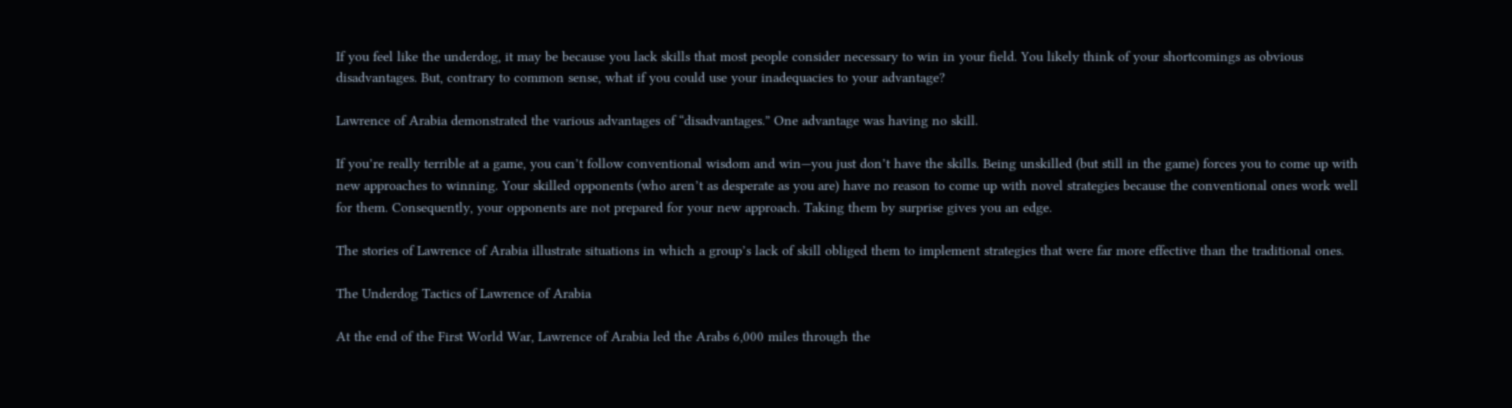If you feel like the underdog, it may be because you lack skills that most people consider necessary to win in your field. You likely think of your shortcomings as obvious disadvantages. But, contrary to common sense, what if you could use your inadequacies to your advantage?

Lawrence of Arabia demonstrated the various advantages of “disadvantages.” One advantage was having no skill.

If you’re really terrible at a game, you can’t follow conventional wisdom and win—you just don’t have the skills. Being unskilled (but still in the game) forces you to come up with new approaches to winning. Your skilled opponents (who aren’t as desperate as you are) have no reason to come up with novel strategies because the conventional ones work well for them. Consequently, your opponents are not prepared for your new approach. Taking them by surprise gives you an edge.

The stories of Lawrence of Arabia illustrate situations in which a group’s lack of skill obliged them to implement strategies that were far more effective than the traditional ones.

The Underdog Tactics of Lawrence of Arabia

At the end of the First World War, Lawrence of Arabia led the Arabs 6,000 miles through the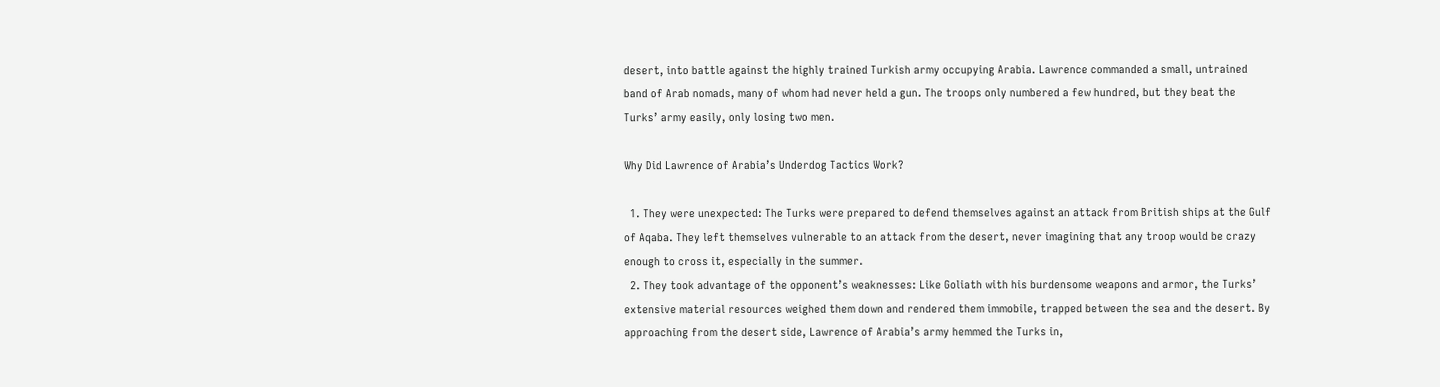desert, into battle against the highly trained Turkish army occupying Arabia. Lawrence commanded a small, untrained band of Arab nomads, many of whom had never held a gun. The troops only numbered a few hundred, but they beat the Turks’ army easily, only losing two men.

Why Did Lawrence of Arabia’s Underdog Tactics Work?

  1. They were unexpected: The Turks were prepared to defend themselves against an attack from British ships at the Gulf of Aqaba. They left themselves vulnerable to an attack from the desert, never imagining that any troop would be crazy enough to cross it, especially in the summer.
  2. They took advantage of the opponent’s weaknesses: Like Goliath with his burdensome weapons and armor, the Turks’ extensive material resources weighed them down and rendered them immobile, trapped between the sea and the desert. By approaching from the desert side, Lawrence of Arabia’s army hemmed the Turks in,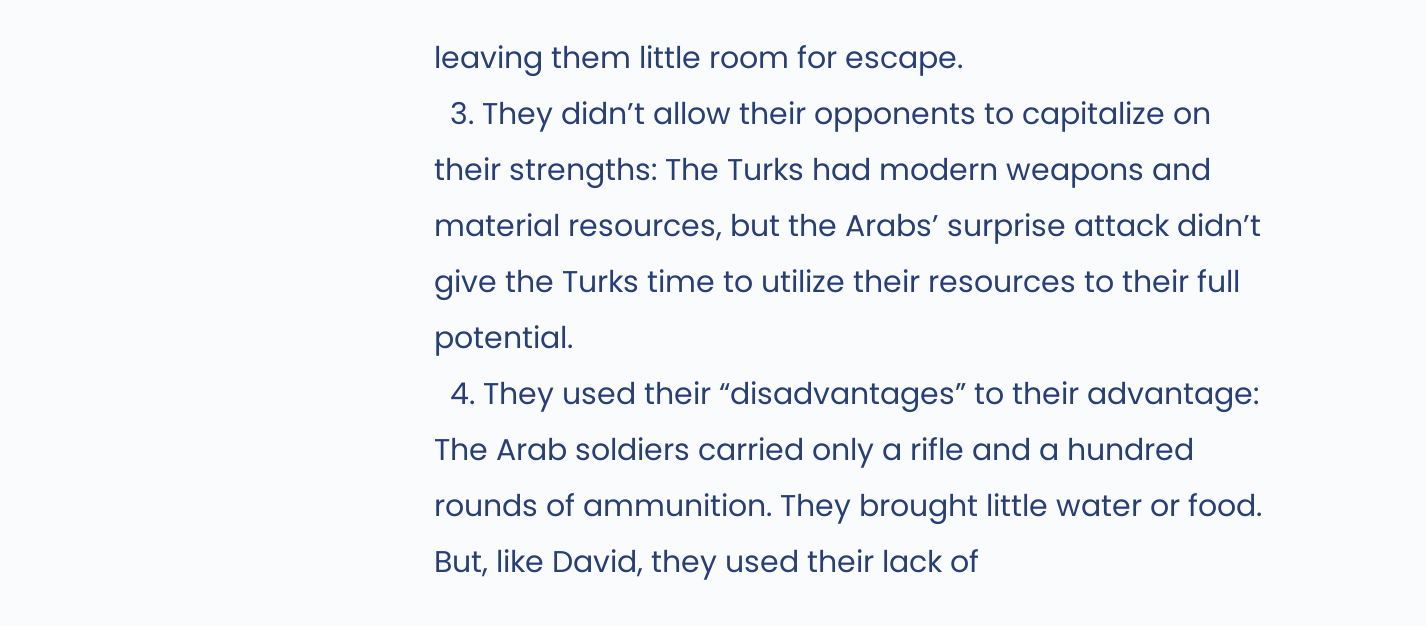leaving them little room for escape.
  3. They didn’t allow their opponents to capitalize on their strengths: The Turks had modern weapons and material resources, but the Arabs’ surprise attack didn’t give the Turks time to utilize their resources to their full potential.
  4. They used their “disadvantages” to their advantage: The Arab soldiers carried only a rifle and a hundred rounds of ammunition. They brought little water or food. But, like David, they used their lack of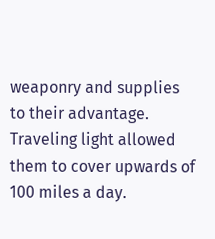weaponry and supplies to their advantage. Traveling light allowed them to cover upwards of 100 miles a day.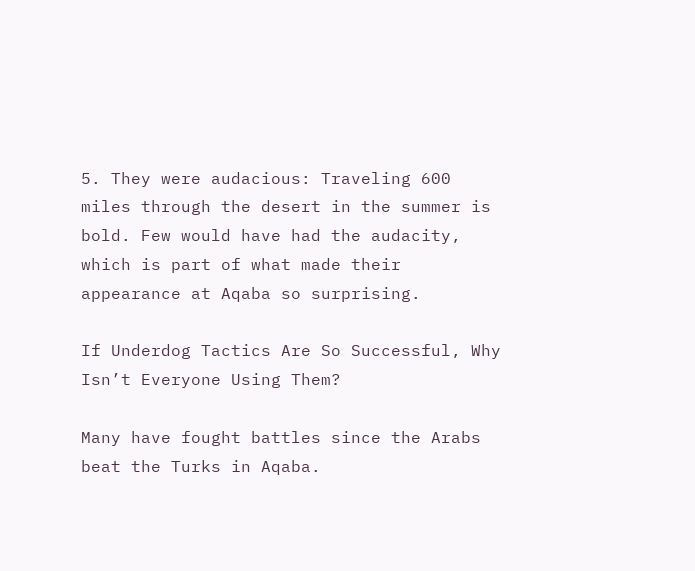5. They were audacious: Traveling 600 miles through the desert in the summer is bold. Few would have had the audacity, which is part of what made their appearance at Aqaba so surprising.

If Underdog Tactics Are So Successful, Why Isn’t Everyone Using Them?

Many have fought battles since the Arabs beat the Turks in Aqaba.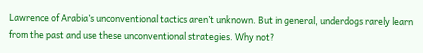Lawrence of Arabia’s unconventional tactics aren’t unknown. But in general, underdogs rarely learn from the past and use these unconventional strategies. Why not?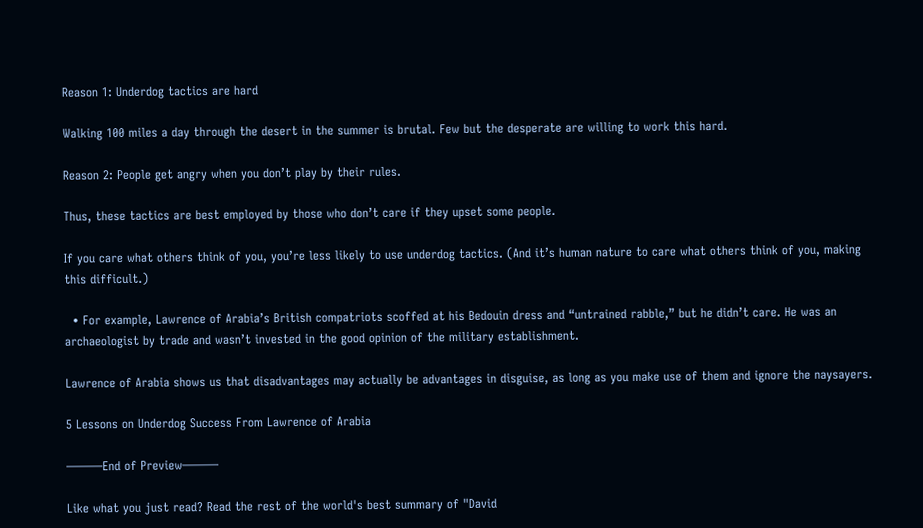Reason 1: Underdog tactics are hard

Walking 100 miles a day through the desert in the summer is brutal. Few but the desperate are willing to work this hard.

Reason 2: People get angry when you don’t play by their rules.

Thus, these tactics are best employed by those who don’t care if they upset some people.

If you care what others think of you, you’re less likely to use underdog tactics. (And it’s human nature to care what others think of you, making this difficult.)

  • For example, Lawrence of Arabia’s British compatriots scoffed at his Bedouin dress and “untrained rabble,” but he didn’t care. He was an archaeologist by trade and wasn’t invested in the good opinion of the military establishment.

Lawrence of Arabia shows us that disadvantages may actually be advantages in disguise, as long as you make use of them and ignore the naysayers.

5 Lessons on Underdog Success From Lawrence of Arabia

———End of Preview———

Like what you just read? Read the rest of the world's best summary of "David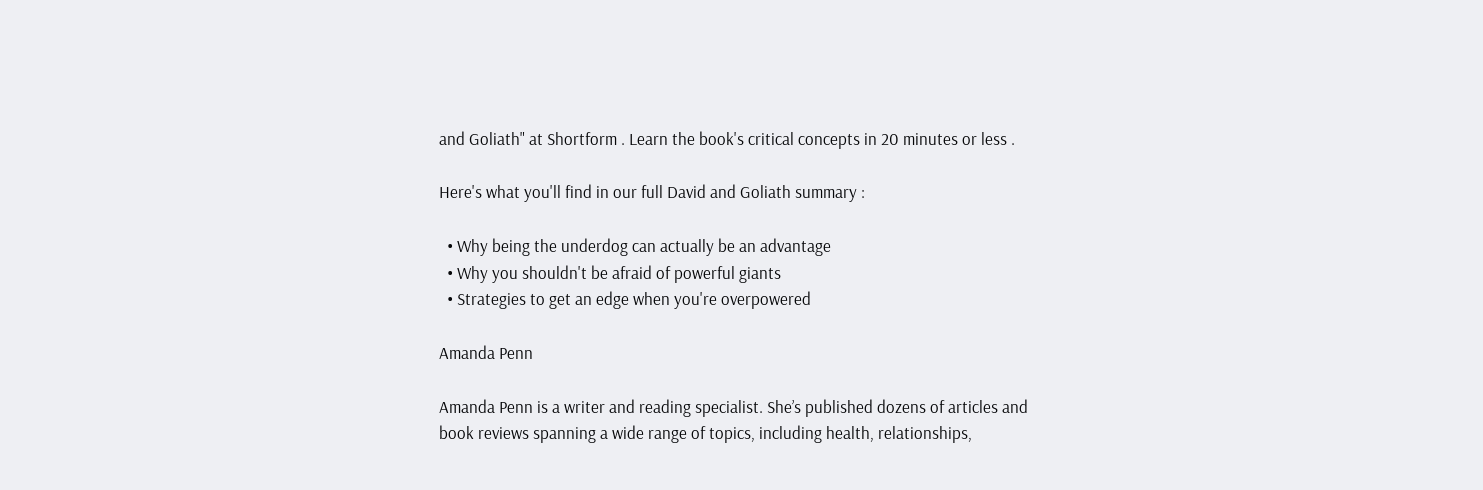and Goliath" at Shortform . Learn the book's critical concepts in 20 minutes or less .

Here's what you'll find in our full David and Goliath summary :

  • Why being the underdog can actually be an advantage
  • Why you shouldn't be afraid of powerful giants
  • Strategies to get an edge when you're overpowered

Amanda Penn

Amanda Penn is a writer and reading specialist. She’s published dozens of articles and book reviews spanning a wide range of topics, including health, relationships,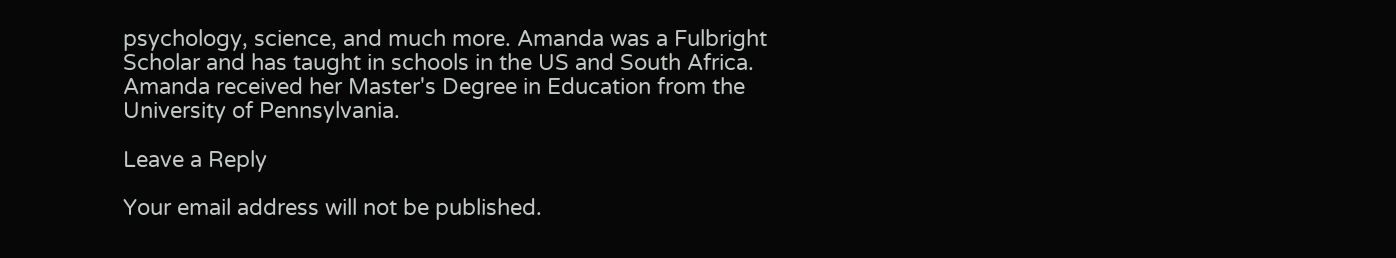psychology, science, and much more. Amanda was a Fulbright Scholar and has taught in schools in the US and South Africa. Amanda received her Master's Degree in Education from the University of Pennsylvania.

Leave a Reply

Your email address will not be published.